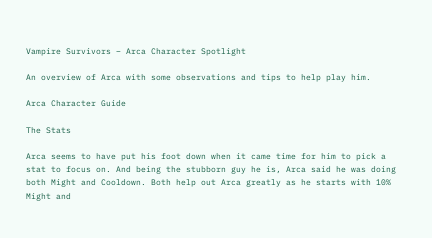Vampire Survivors – Arca Character Spotlight

An overview of Arca with some observations and tips to help play him.

Arca Character Guide

The Stats

Arca seems to have put his foot down when it came time for him to pick a stat to focus on. And being the stubborn guy he is, Arca said he was doing both Might and Cooldown. Both help out Arca greatly as he starts with 10% Might and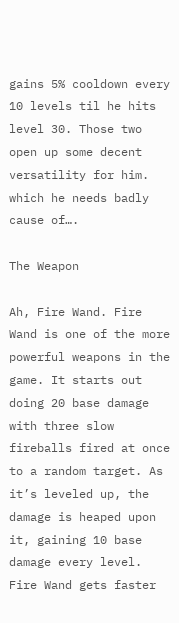gains 5% cooldown every 10 levels til he hits level 30. Those two open up some decent versatility for him. which he needs badly cause of….

The Weapon

Ah, Fire Wand. Fire Wand is one of the more powerful weapons in the game. It starts out doing 20 base damage with three slow fireballs fired at once to a random target. As it’s leveled up, the damage is heaped upon it, gaining 10 base damage every level. Fire Wand gets faster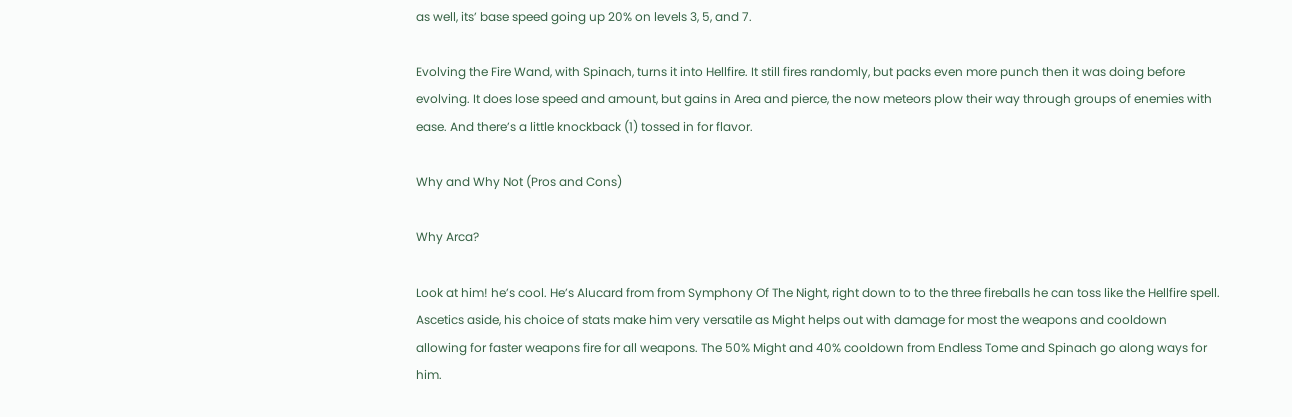as well, its’ base speed going up 20% on levels 3, 5, and 7.

Evolving the Fire Wand, with Spinach, turns it into Hellfire. It still fires randomly, but packs even more punch then it was doing before evolving. It does lose speed and amount, but gains in Area and pierce, the now meteors plow their way through groups of enemies with ease. And there’s a little knockback (1) tossed in for flavor.

Why and Why Not (Pros and Cons)

Why Arca?

Look at him! he’s cool. He’s Alucard from from Symphony Of The Night, right down to to the three fireballs he can toss like the Hellfire spell. Ascetics aside, his choice of stats make him very versatile as Might helps out with damage for most the weapons and cooldown allowing for faster weapons fire for all weapons. The 50% Might and 40% cooldown from Endless Tome and Spinach go along ways for him.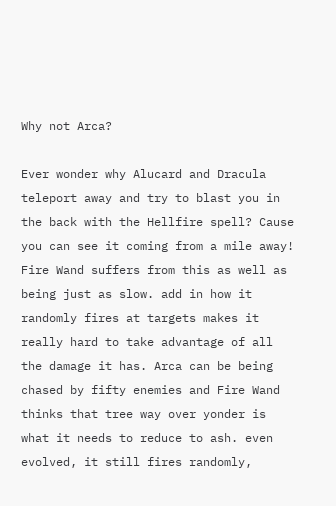Why not Arca?

Ever wonder why Alucard and Dracula teleport away and try to blast you in the back with the Hellfire spell? Cause you can see it coming from a mile away! Fire Wand suffers from this as well as being just as slow. add in how it randomly fires at targets makes it really hard to take advantage of all the damage it has. Arca can be being chased by fifty enemies and Fire Wand thinks that tree way over yonder is what it needs to reduce to ash. even evolved, it still fires randomly,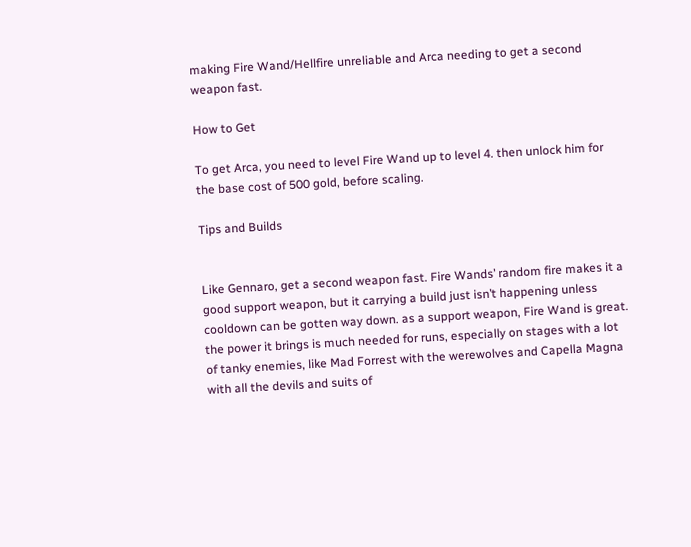making Fire Wand/Hellfire unreliable and Arca needing to get a second weapon fast.

How to Get

To get Arca, you need to level Fire Wand up to level 4. then unlock him for the base cost of 500 gold, before scaling.

Tips and Builds


Like Gennaro, get a second weapon fast. Fire Wands’ random fire makes it a good support weapon, but it carrying a build just isn’t happening unless cooldown can be gotten way down. as a support weapon, Fire Wand is great. the power it brings is much needed for runs, especially on stages with a lot of tanky enemies, like Mad Forrest with the werewolves and Capella Magna with all the devils and suits of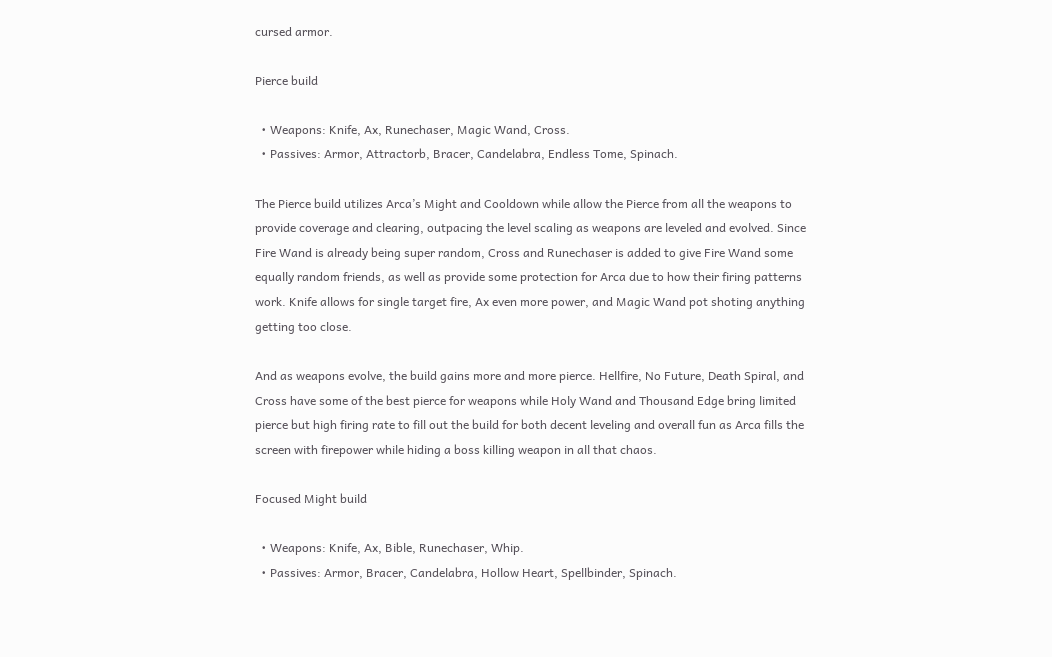cursed armor.

Pierce build

  • Weapons: Knife, Ax, Runechaser, Magic Wand, Cross.
  • Passives: Armor, Attractorb, Bracer, Candelabra, Endless Tome, Spinach.

The Pierce build utilizes Arca’s Might and Cooldown while allow the Pierce from all the weapons to provide coverage and clearing, outpacing the level scaling as weapons are leveled and evolved. Since Fire Wand is already being super random, Cross and Runechaser is added to give Fire Wand some equally random friends, as well as provide some protection for Arca due to how their firing patterns work. Knife allows for single target fire, Ax even more power, and Magic Wand pot shoting anything getting too close.

And as weapons evolve, the build gains more and more pierce. Hellfire, No Future, Death Spiral, and Cross have some of the best pierce for weapons while Holy Wand and Thousand Edge bring limited pierce but high firing rate to fill out the build for both decent leveling and overall fun as Arca fills the screen with firepower while hiding a boss killing weapon in all that chaos.

Focused Might build

  • Weapons: Knife, Ax, Bible, Runechaser, Whip.
  • Passives: Armor, Bracer, Candelabra, Hollow Heart, Spellbinder, Spinach.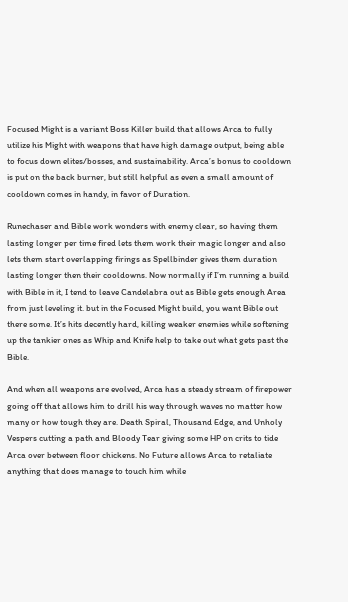Focused Might is a variant Boss Killer build that allows Arca to fully utilize his Might with weapons that have high damage output, being able to focus down elites/bosses, and sustainability. Arca’s bonus to cooldown is put on the back burner, but still helpful as even a small amount of cooldown comes in handy, in favor of Duration.

Runechaser and Bible work wonders with enemy clear, so having them lasting longer per time fired lets them work their magic longer and also lets them start overlapping firings as Spellbinder gives them duration lasting longer then their cooldowns. Now normally if I’m running a build with Bible in it, I tend to leave Candelabra out as Bible gets enough Area from just leveling it. but in the Focused Might build, you want Bible out there some. It’s hits decently hard, killing weaker enemies while softening up the tankier ones as Whip and Knife help to take out what gets past the Bible.

And when all weapons are evolved, Arca has a steady stream of firepower going off that allows him to drill his way through waves no matter how many or how tough they are. Death Spiral, Thousand Edge, and Unholy Vespers cutting a path and Bloody Tear giving some HP on crits to tide Arca over between floor chickens. No Future allows Arca to retaliate anything that does manage to touch him while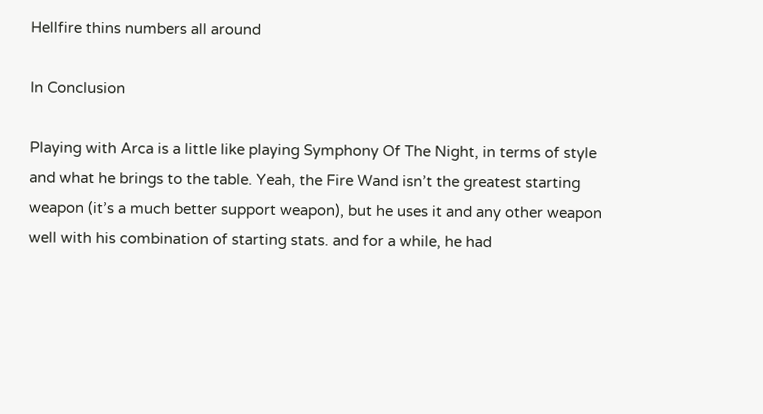Hellfire thins numbers all around

In Conclusion

Playing with Arca is a little like playing Symphony Of The Night, in terms of style and what he brings to the table. Yeah, the Fire Wand isn’t the greatest starting weapon (it’s a much better support weapon), but he uses it and any other weapon well with his combination of starting stats. and for a while, he had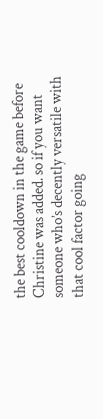the best cooldown in the game before Christine was added. so if you want someone who’s decently versatile with that cool factor going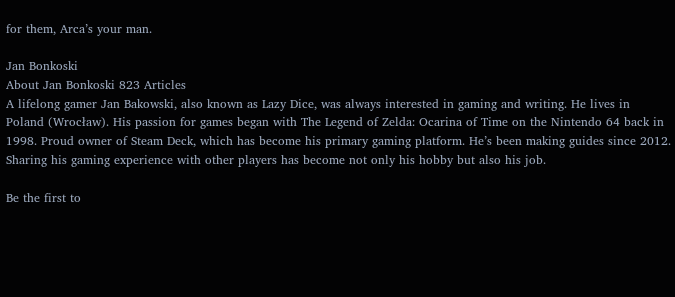for them, Arca’s your man.

Jan Bonkoski
About Jan Bonkoski 823 Articles
A lifelong gamer Jan Bakowski, also known as Lazy Dice, was always interested in gaming and writing. He lives in Poland (Wrocław). His passion for games began with The Legend of Zelda: Ocarina of Time on the Nintendo 64 back in 1998. Proud owner of Steam Deck, which has become his primary gaming platform. He’s been making guides since 2012. Sharing his gaming experience with other players has become not only his hobby but also his job.

Be the first to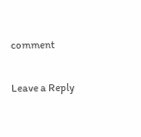comment

Leave a Reply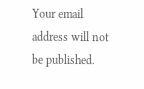Your email address will not be published.